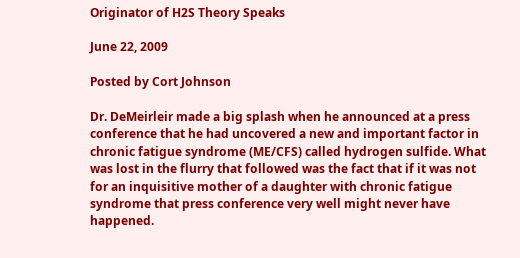Originator of H2S Theory Speaks

June 22, 2009

Posted by Cort Johnson

Dr. DeMeirleir made a big splash when he announced at a press conference that he had uncovered a new and important factor in chronic fatigue syndrome (ME/CFS) called hydrogen sulfide. What was lost in the flurry that followed was the fact that if it was not for an inquisitive mother of a daughter with chronic fatigue syndrome that press conference very well might never have happened.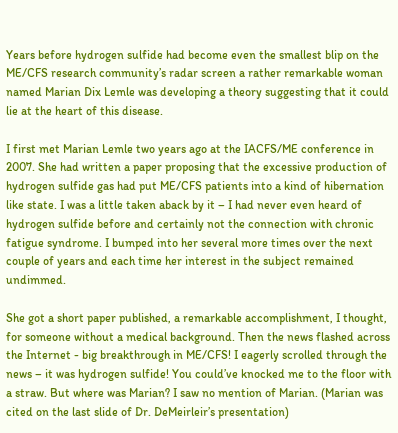Years before hydrogen sulfide had become even the smallest blip on the ME/CFS research community’s radar screen a rather remarkable woman named Marian Dix Lemle was developing a theory suggesting that it could lie at the heart of this disease.

I first met Marian Lemle two years ago at the IACFS/ME conference in 2007. She had written a paper proposing that the excessive production of hydrogen sulfide gas had put ME/CFS patients into a kind of hibernation like state. I was a little taken aback by it – I had never even heard of hydrogen sulfide before and certainly not the connection with chronic fatigue syndrome. I bumped into her several more times over the next couple of years and each time her interest in the subject remained undimmed.

She got a short paper published, a remarkable accomplishment, I thought, for someone without a medical background. Then the news flashed across the Internet - big breakthrough in ME/CFS! I eagerly scrolled through the news – it was hydrogen sulfide! You could’ve knocked me to the floor with a straw. But where was Marian? I saw no mention of Marian. (Marian was cited on the last slide of Dr. DeMeirleir’s presentation)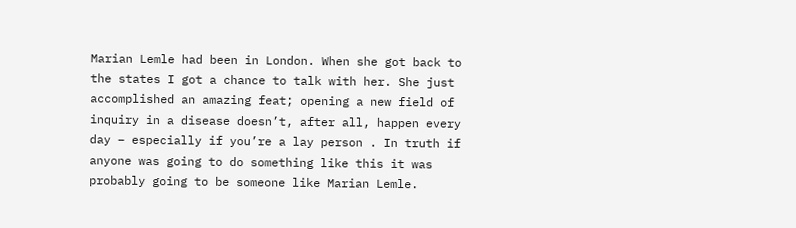Marian Lemle had been in London. When she got back to the states I got a chance to talk with her. She just accomplished an amazing feat; opening a new field of inquiry in a disease doesn’t, after all, happen every day – especially if you’re a lay person . In truth if anyone was going to do something like this it was probably going to be someone like Marian Lemle.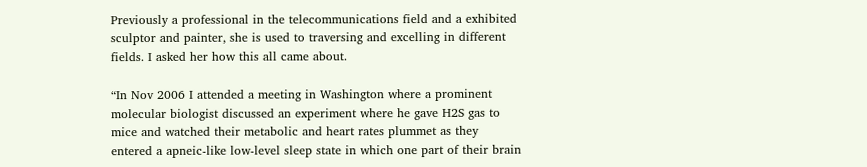Previously a professional in the telecommunications field and a exhibited sculptor and painter, she is used to traversing and excelling in different fields. I asked her how this all came about.

“In Nov 2006 I attended a meeting in Washington where a prominent molecular biologist discussed an experiment where he gave H2S gas to mice and watched their metabolic and heart rates plummet as they entered a apneic-like low-level sleep state in which one part of their brain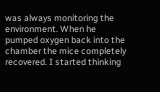was always monitoring the environment. When he pumped oxygen back into the chamber the mice completely recovered. I started thinking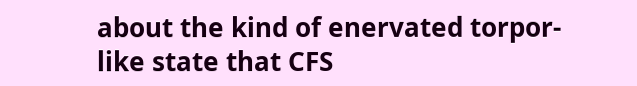about the kind of enervated torpor-like state that CFS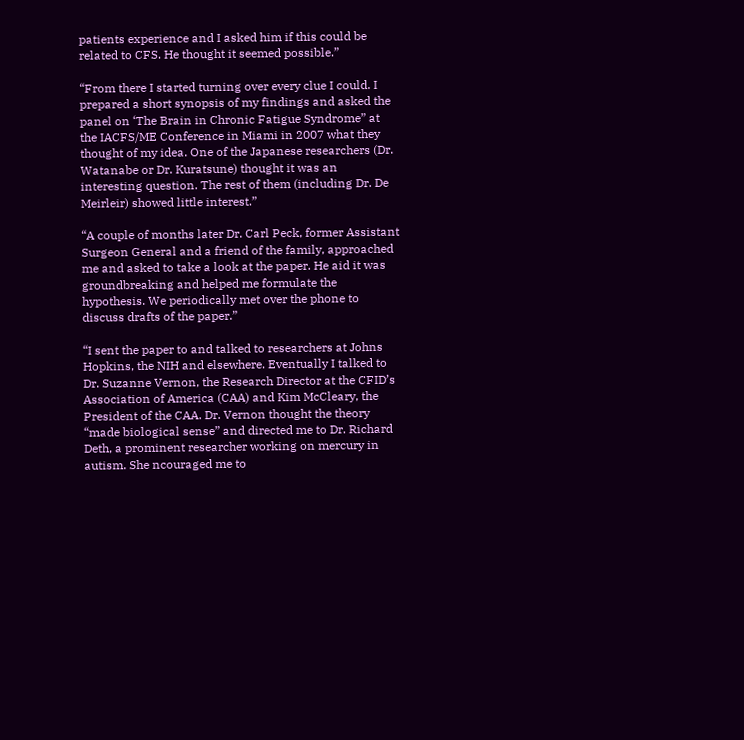patients experience and I asked him if this could be related to CFS. He thought it seemed possible.”

“From there I started turning over every clue I could. I prepared a short synopsis of my findings and asked the panel on ‘The Brain in Chronic Fatigue Syndrome” at the IACFS/ME Conference in Miami in 2007 what they thought of my idea. One of the Japanese researchers (Dr. Watanabe or Dr. Kuratsune) thought it was an interesting question. The rest of them (including Dr. De Meirleir) showed little interest.”

“A couple of months later Dr. Carl Peck, former Assistant Surgeon General and a friend of the family, approached me and asked to take a look at the paper. He aid it was groundbreaking and helped me formulate the hypothesis. We periodically met over the phone to discuss drafts of the paper.”

“I sent the paper to and talked to researchers at Johns Hopkins, the NIH and elsewhere. Eventually I talked to Dr. Suzanne Vernon, the Research Director at the CFID’s Association of America (CAA) and Kim McCleary, the President of the CAA. Dr. Vernon thought the theory “made biological sense” and directed me to Dr. Richard Deth, a prominent researcher working on mercury in autism. She ncouraged me to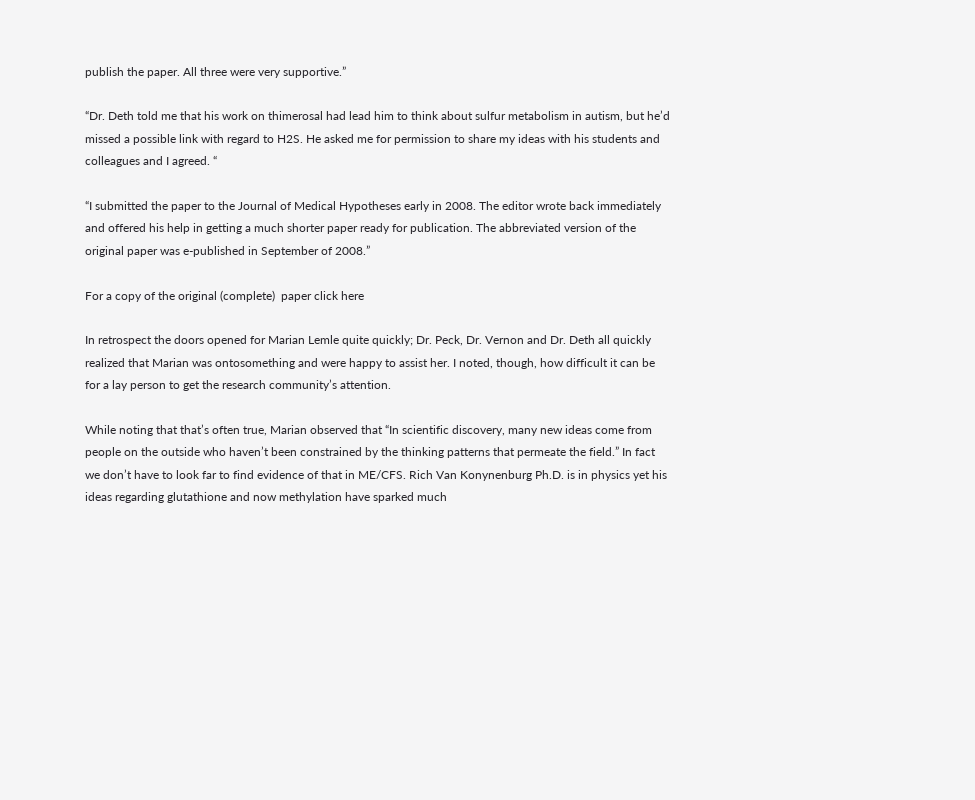publish the paper. All three were very supportive.”

“Dr. Deth told me that his work on thimerosal had lead him to think about sulfur metabolism in autism, but he’d missed a possible link with regard to H2S. He asked me for permission to share my ideas with his students and colleagues and I agreed. “

“I submitted the paper to the Journal of Medical Hypotheses early in 2008. The editor wrote back immediately and offered his help in getting a much shorter paper ready for publication. The abbreviated version of the original paper was e-published in September of 2008.”

For a copy of the original (complete)  paper click here

In retrospect the doors opened for Marian Lemle quite quickly; Dr. Peck, Dr. Vernon and Dr. Deth all quickly realized that Marian was ontosomething and were happy to assist her. I noted, though, how difficult it can be for a lay person to get the research community’s attention.

While noting that that’s often true, Marian observed that “In scientific discovery, many new ideas come from people on the outside who haven’t been constrained by the thinking patterns that permeate the field.” In fact we don’t have to look far to find evidence of that in ME/CFS. Rich Van Konynenburg Ph.D. is in physics yet his ideas regarding glutathione and now methylation have sparked much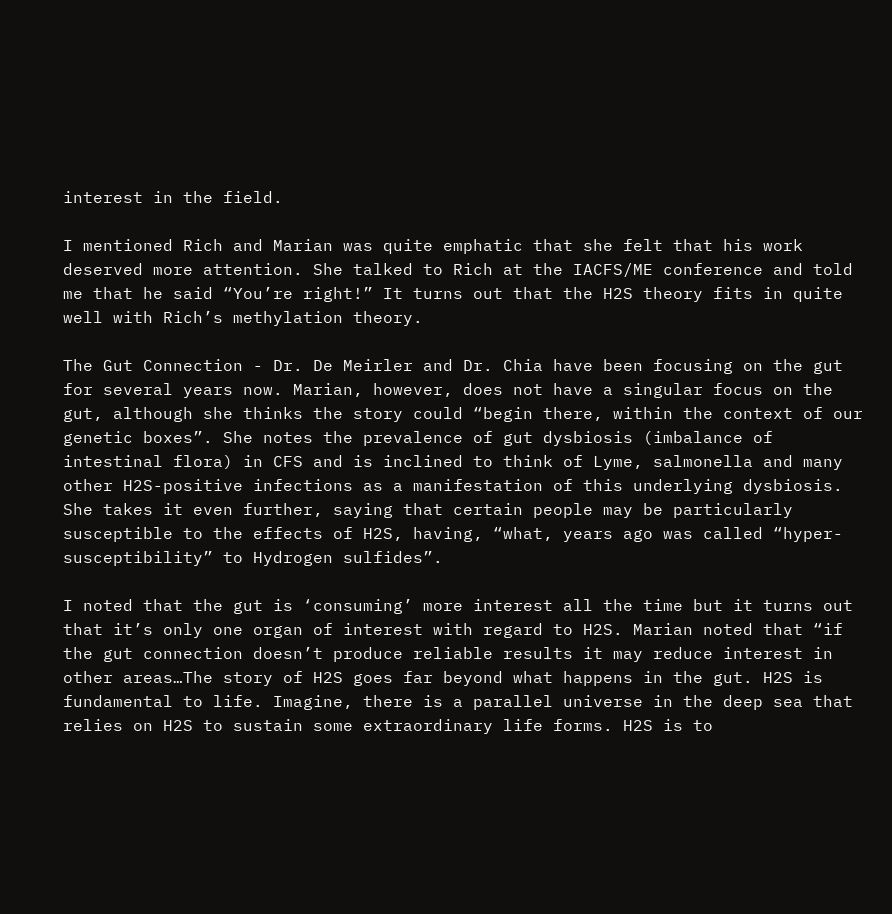interest in the field.

I mentioned Rich and Marian was quite emphatic that she felt that his work deserved more attention. She talked to Rich at the IACFS/ME conference and told me that he said “You’re right!” It turns out that the H2S theory fits in quite well with Rich’s methylation theory.

The Gut Connection - Dr. De Meirler and Dr. Chia have been focusing on the gut for several years now. Marian, however, does not have a singular focus on the gut, although she thinks the story could “begin there, within the context of our genetic boxes”. She notes the prevalence of gut dysbiosis (imbalance of intestinal flora) in CFS and is inclined to think of Lyme, salmonella and many other H2S-positive infections as a manifestation of this underlying dysbiosis. She takes it even further, saying that certain people may be particularly susceptible to the effects of H2S, having, “what, years ago was called “hyper-susceptibility” to Hydrogen sulfides”.

I noted that the gut is ‘consuming’ more interest all the time but it turns out that it’s only one organ of interest with regard to H2S. Marian noted that “if the gut connection doesn’t produce reliable results it may reduce interest in other areas…The story of H2S goes far beyond what happens in the gut. H2S is fundamental to life. Imagine, there is a parallel universe in the deep sea that relies on H2S to sustain some extraordinary life forms. H2S is to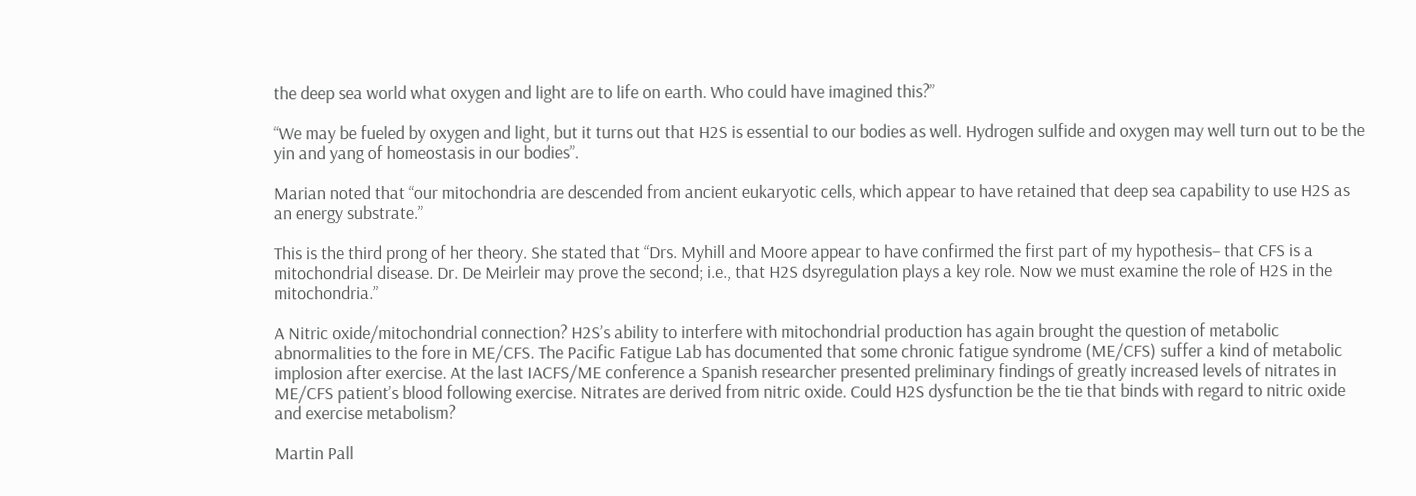the deep sea world what oxygen and light are to life on earth. Who could have imagined this?”

“We may be fueled by oxygen and light, but it turns out that H2S is essential to our bodies as well. Hydrogen sulfide and oxygen may well turn out to be the yin and yang of homeostasis in our bodies”.

Marian noted that “our mitochondria are descended from ancient eukaryotic cells, which appear to have retained that deep sea capability to use H2S as an energy substrate.”

This is the third prong of her theory. She stated that “Drs. Myhill and Moore appear to have confirmed the first part of my hypothesis– that CFS is a mitochondrial disease. Dr. De Meirleir may prove the second; i.e., that H2S dsyregulation plays a key role. Now we must examine the role of H2S in the mitochondria.”

A Nitric oxide/mitochondrial connection? H2S’s ability to interfere with mitochondrial production has again brought the question of metabolic abnormalities to the fore in ME/CFS. The Pacific Fatigue Lab has documented that some chronic fatigue syndrome (ME/CFS) suffer a kind of metabolic implosion after exercise. At the last IACFS/ME conference a Spanish researcher presented preliminary findings of greatly increased levels of nitrates in ME/CFS patient’s blood following exercise. Nitrates are derived from nitric oxide. Could H2S dysfunction be the tie that binds with regard to nitric oxide and exercise metabolism?

Martin Pall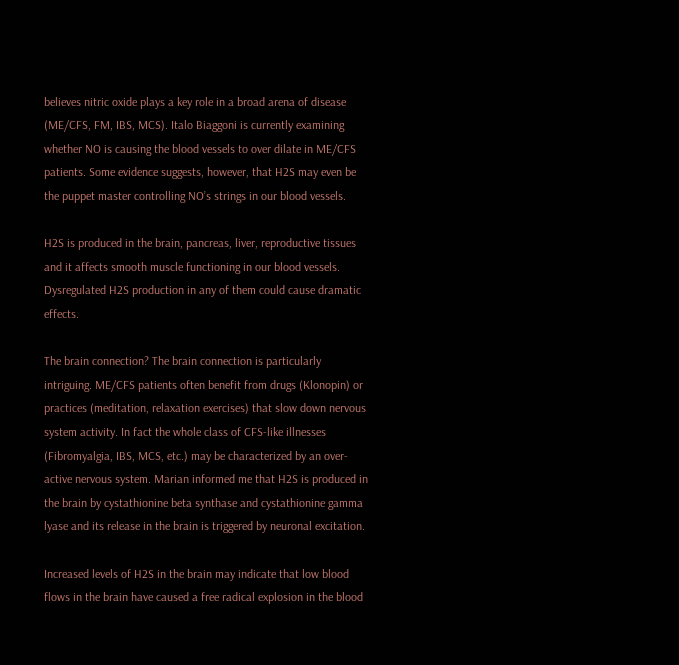believes nitric oxide plays a key role in a broad arena of disease (ME/CFS, FM, IBS, MCS). Italo Biaggoni is currently examining whether NO is causing the blood vessels to over dilate in ME/CFS patients. Some evidence suggests, however, that H2S may even be the puppet master controlling NO’s strings in our blood vessels.

H2S is produced in the brain, pancreas, liver, reproductive tissues and it affects smooth muscle functioning in our blood vessels. Dysregulated H2S production in any of them could cause dramatic effects.

The brain connection? The brain connection is particularly intriguing. ME/CFS patients often benefit from drugs (Klonopin) or practices (meditation, relaxation exercises) that slow down nervous system activity. In fact the whole class of CFS-like illnesses (Fibromyalgia, IBS, MCS, etc.) may be characterized by an over-active nervous system. Marian informed me that H2S is produced in the brain by cystathionine beta synthase and cystathionine gamma lyase and its release in the brain is triggered by neuronal excitation.

Increased levels of H2S in the brain may indicate that low blood flows in the brain have caused a free radical explosion in the blood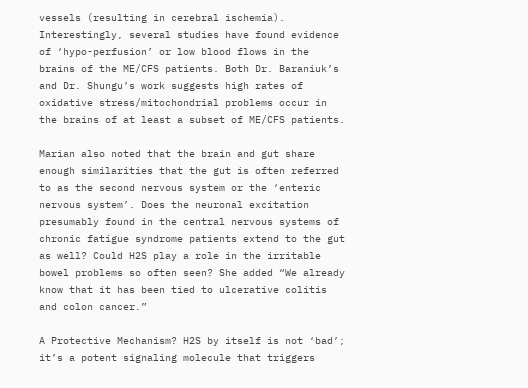vessels (resulting in cerebral ischemia). Interestingly, several studies have found evidence of ‘hypo-perfusion’ or low blood flows in the brains of the ME/CFS patients. Both Dr. Baraniuk’s and Dr. Shungu’s work suggests high rates of oxidative stress/mitochondrial problems occur in the brains of at least a subset of ME/CFS patients.

Marian also noted that the brain and gut share enough similarities that the gut is often referred to as the second nervous system or the ‘enteric nervous system’. Does the neuronal excitation presumably found in the central nervous systems of chronic fatigue syndrome patients extend to the gut as well? Could H2S play a role in the irritable bowel problems so often seen? She added “We already know that it has been tied to ulcerative colitis and colon cancer.”

A Protective Mechanism? H2S by itself is not ‘bad’; it’s a potent signaling molecule that triggers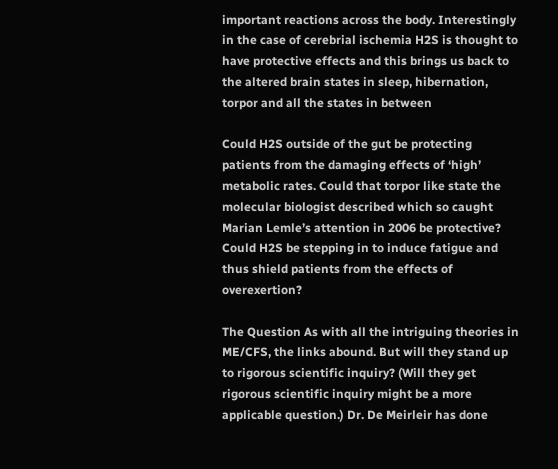important reactions across the body. Interestingly in the case of cerebrial ischemia H2S is thought to have protective effects and this brings us back to the altered brain states in sleep, hibernation, torpor and all the states in between

Could H2S outside of the gut be protecting patients from the damaging effects of ‘high’ metabolic rates. Could that torpor like state the molecular biologist described which so caught Marian Lemle’s attention in 2006 be protective? Could H2S be stepping in to induce fatigue and thus shield patients from the effects of overexertion?

The Question As with all the intriguing theories in ME/CFS, the links abound. But will they stand up to rigorous scientific inquiry? (Will they get rigorous scientific inquiry might be a more applicable question.) Dr. De Meirleir has done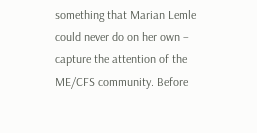something that Marian Lemle could never do on her own – capture the attention of the ME/CFS community. Before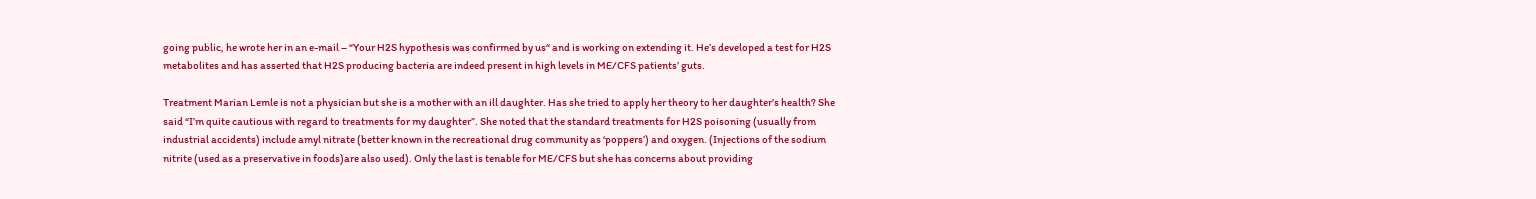going public, he wrote her in an e-mail – “Your H2S hypothesis was confirmed by us“ and is working on extending it. He’s developed a test for H2S metabolites and has asserted that H2S producing bacteria are indeed present in high levels in ME/CFS patients’ guts.

Treatment Marian Lemle is not a physician but she is a mother with an ill daughter. Has she tried to apply her theory to her daughter’s health? She said “I’m quite cautious with regard to treatments for my daughter”. She noted that the standard treatments for H2S poisoning (usually from industrial accidents) include amyl nitrate (better known in the recreational drug community as ‘poppers’) and oxygen. (Injections of the sodium nitrite (used as a preservative in foods)are also used). Only the last is tenable for ME/CFS but she has concerns about providing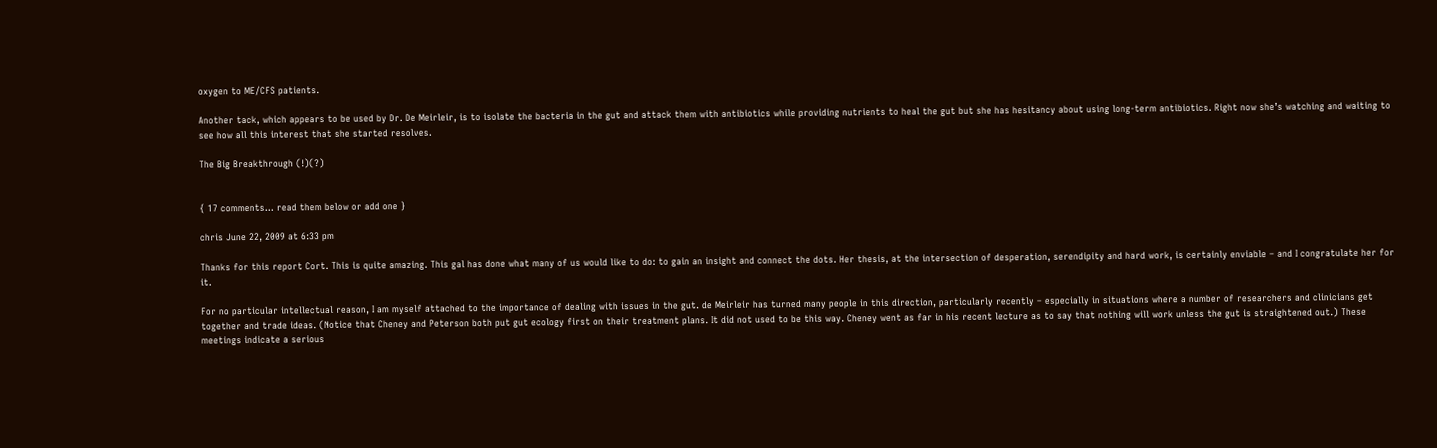oxygen to ME/CFS patients.

Another tack, which appears to be used by Dr. De Meirleir, is to isolate the bacteria in the gut and attack them with antibiotics while providing nutrients to heal the gut but she has hesitancy about using long-term antibiotics. Right now she’s watching and waiting to see how all this interest that she started resolves.

The Big Breakthrough (!)(?)


{ 17 comments… read them below or add one }

chris June 22, 2009 at 6:33 pm

Thanks for this report Cort. This is quite amazing. This gal has done what many of us would like to do: to gain an insight and connect the dots. Her thesis, at the intersection of desperation, serendipity and hard work, is certainly enviable – and I congratulate her for it.

For no particular intellectual reason, I am myself attached to the importance of dealing with issues in the gut. de Meirleir has turned many people in this direction, particularly recently – especially in situations where a number of researchers and clinicians get together and trade ideas. (Notice that Cheney and Peterson both put gut ecology first on their treatment plans. It did not used to be this way. Cheney went as far in his recent lecture as to say that nothing will work unless the gut is straightened out.) These meetings indicate a serious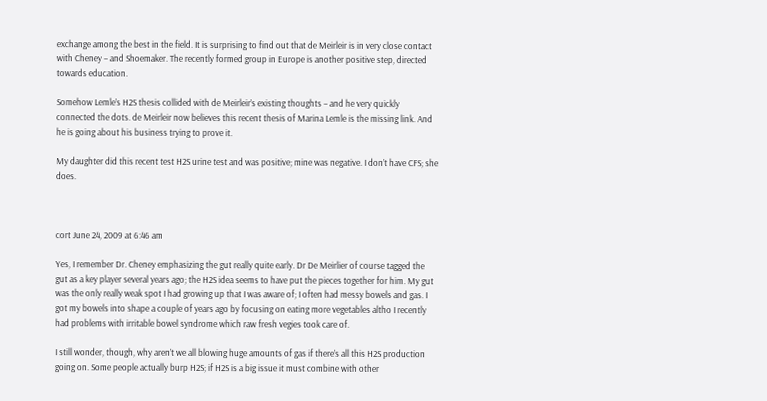exchange among the best in the field. It is surprising to find out that de Meirleir is in very close contact with Cheney – and Shoemaker. The recently formed group in Europe is another positive step, directed towards education.

Somehow Lemle’s H2S thesis collided with de Meirleir’s existing thoughts – and he very quickly connected the dots. de Meirleir now believes this recent thesis of Marina Lemle is the missing link. And he is going about his business trying to prove it.

My daughter did this recent test H2S urine test and was positive; mine was negative. I don’t have CFS; she does.



cort June 24, 2009 at 6:46 am

Yes, I remember Dr. Cheney emphasizing the gut really quite early. Dr De Meirlier of course tagged the gut as a key player several years ago; the H2S idea seems to have put the pieces together for him. My gut was the only really weak spot I had growing up that I was aware of; I often had messy bowels and gas. I got my bowels into shape a couple of years ago by focusing on eating more vegetables altho I recently had problems with irritable bowel syndrome which raw fresh vegies took care of.

I still wonder, though, why aren’t we all blowing huge amounts of gas if there’s all this H2S production going on. Some people actually burp H2S; if H2S is a big issue it must combine with other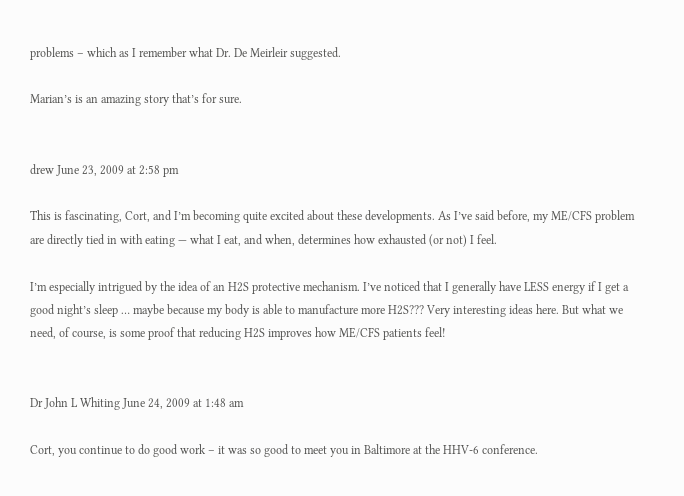problems – which as I remember what Dr. De Meirleir suggested.

Marian’s is an amazing story that’s for sure.


drew June 23, 2009 at 2:58 pm

This is fascinating, Cort, and I’m becoming quite excited about these developments. As I’ve said before, my ME/CFS problem are directly tied in with eating — what I eat, and when, determines how exhausted (or not) I feel.

I’m especially intrigued by the idea of an H2S protective mechanism. I’ve noticed that I generally have LESS energy if I get a good night’s sleep … maybe because my body is able to manufacture more H2S??? Very interesting ideas here. But what we need, of course, is some proof that reducing H2S improves how ME/CFS patients feel!


Dr John L Whiting June 24, 2009 at 1:48 am

Cort, you continue to do good work – it was so good to meet you in Baltimore at the HHV-6 conference.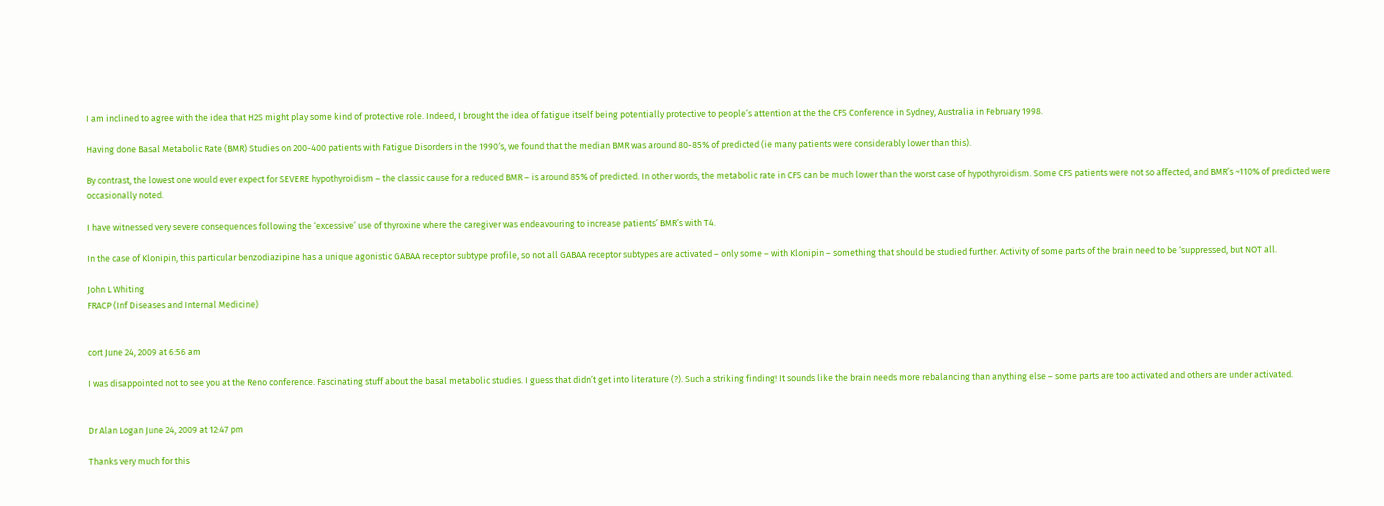I am inclined to agree with the idea that H2S might play some kind of protective role. Indeed, I brought the idea of fatigue itself being potentially protective to people’s attention at the the CFS Conference in Sydney, Australia in February 1998.

Having done Basal Metabolic Rate (BMR) Studies on 200-400 patients with Fatigue Disorders in the 1990′s, we found that the median BMR was around 80-85% of predicted (ie many patients were considerably lower than this).

By contrast, the lowest one would ever expect for SEVERE hypothyroidism – the classic cause for a reduced BMR – is around 85% of predicted. In other words, the metabolic rate in CFS can be much lower than the worst case of hypothyroidism. Some CFS patients were not so affected, and BMR’s ~110% of predicted were occasionally noted.

I have witnessed very severe consequences following the ‘excessive’ use of thyroxine where the caregiver was endeavouring to increase patients’ BMR’s with T4.

In the case of Klonipin, this particular benzodiazipine has a unique agonistic GABAA receptor subtype profile, so not all GABAA receptor subtypes are activated – only some – with Klonipin – something that should be studied further. Activity of some parts of the brain need to be ‘suppressed, but NOT all.

John L Whiting
FRACP (Inf Diseases and Internal Medicine)


cort June 24, 2009 at 6:56 am

I was disappointed not to see you at the Reno conference. Fascinating stuff about the basal metabolic studies. I guess that didn’t get into literature (?). Such a striking finding! It sounds like the brain needs more rebalancing than anything else – some parts are too activated and others are under activated.


Dr Alan Logan June 24, 2009 at 12:47 pm

Thanks very much for this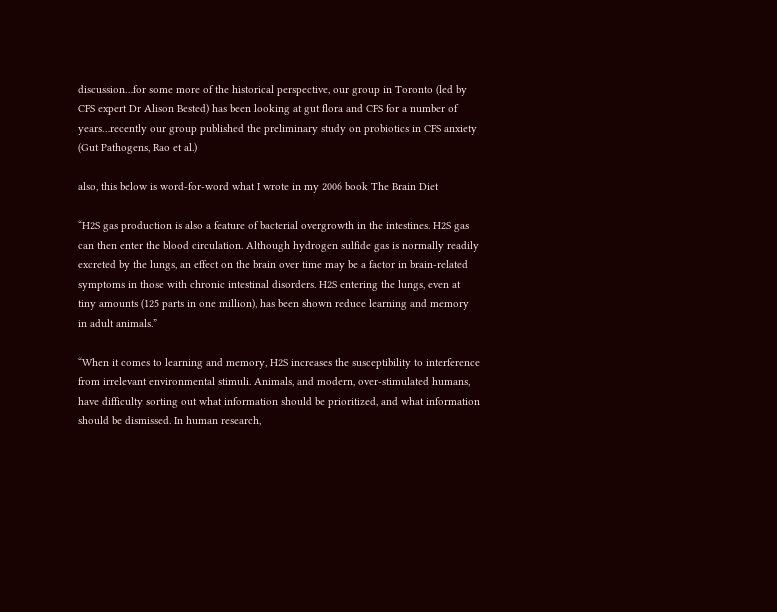discussion…for some more of the historical perspective, our group in Toronto (led by CFS expert Dr Alison Bested) has been looking at gut flora and CFS for a number of years…recently our group published the preliminary study on probiotics in CFS anxiety (Gut Pathogens, Rao et al.)

also, this below is word-for-word what I wrote in my 2006 book The Brain Diet

“H2S gas production is also a feature of bacterial overgrowth in the intestines. H2S gas can then enter the blood circulation. Although hydrogen sulfide gas is normally readily excreted by the lungs, an effect on the brain over time may be a factor in brain-related symptoms in those with chronic intestinal disorders. H2S entering the lungs, even at tiny amounts (125 parts in one million), has been shown reduce learning and memory in adult animals.”

“When it comes to learning and memory, H2S increases the susceptibility to interference from irrelevant environmental stimuli. Animals, and modern, over-stimulated humans, have difficulty sorting out what information should be prioritized, and what information should be dismissed. In human research,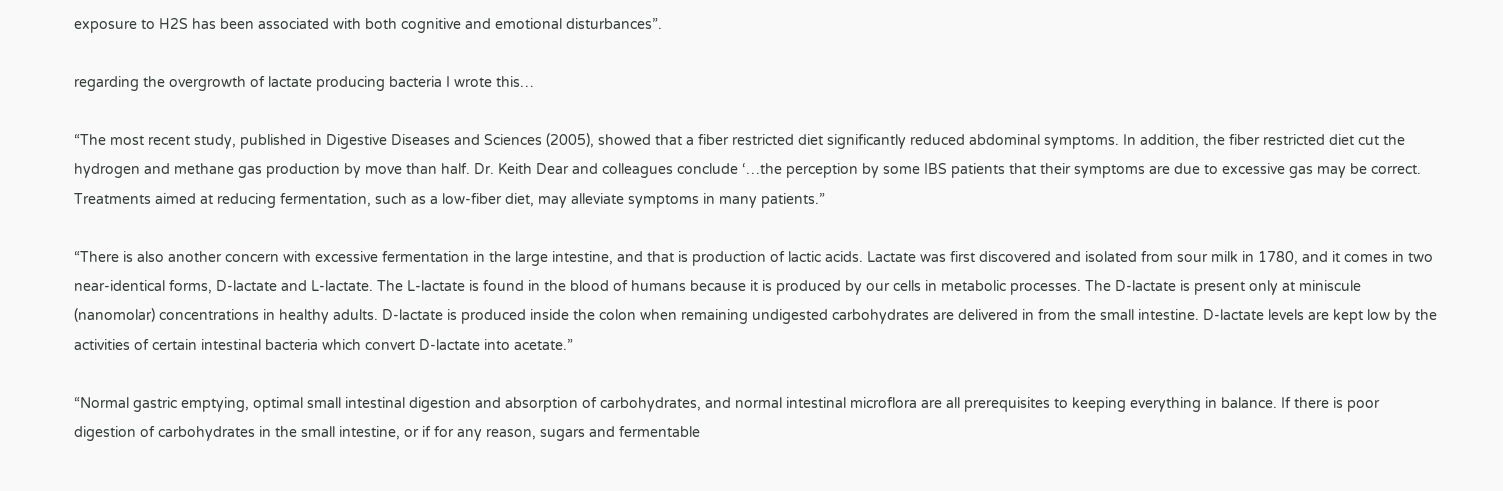exposure to H2S has been associated with both cognitive and emotional disturbances”.

regarding the overgrowth of lactate producing bacteria I wrote this…

“The most recent study, published in Digestive Diseases and Sciences (2005), showed that a fiber restricted diet significantly reduced abdominal symptoms. In addition, the fiber restricted diet cut the hydrogen and methane gas production by move than half. Dr. Keith Dear and colleagues conclude ‘…the perception by some IBS patients that their symptoms are due to excessive gas may be correct. Treatments aimed at reducing fermentation, such as a low-fiber diet, may alleviate symptoms in many patients.”

“There is also another concern with excessive fermentation in the large intestine, and that is production of lactic acids. Lactate was first discovered and isolated from sour milk in 1780, and it comes in two near-identical forms, D-lactate and L-lactate. The L-lactate is found in the blood of humans because it is produced by our cells in metabolic processes. The D-lactate is present only at miniscule (nanomolar) concentrations in healthy adults. D-lactate is produced inside the colon when remaining undigested carbohydrates are delivered in from the small intestine. D-lactate levels are kept low by the activities of certain intestinal bacteria which convert D-lactate into acetate.”

“Normal gastric emptying, optimal small intestinal digestion and absorption of carbohydrates, and normal intestinal microflora are all prerequisites to keeping everything in balance. If there is poor digestion of carbohydrates in the small intestine, or if for any reason, sugars and fermentable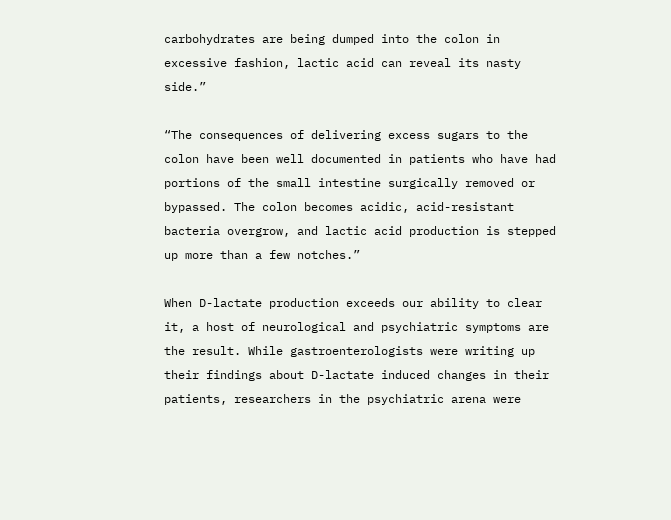carbohydrates are being dumped into the colon in excessive fashion, lactic acid can reveal its nasty side.”

“The consequences of delivering excess sugars to the colon have been well documented in patients who have had portions of the small intestine surgically removed or bypassed. The colon becomes acidic, acid-resistant bacteria overgrow, and lactic acid production is stepped up more than a few notches.”

When D-lactate production exceeds our ability to clear it, a host of neurological and psychiatric symptoms are the result. While gastroenterologists were writing up their findings about D-lactate induced changes in their patients, researchers in the psychiatric arena were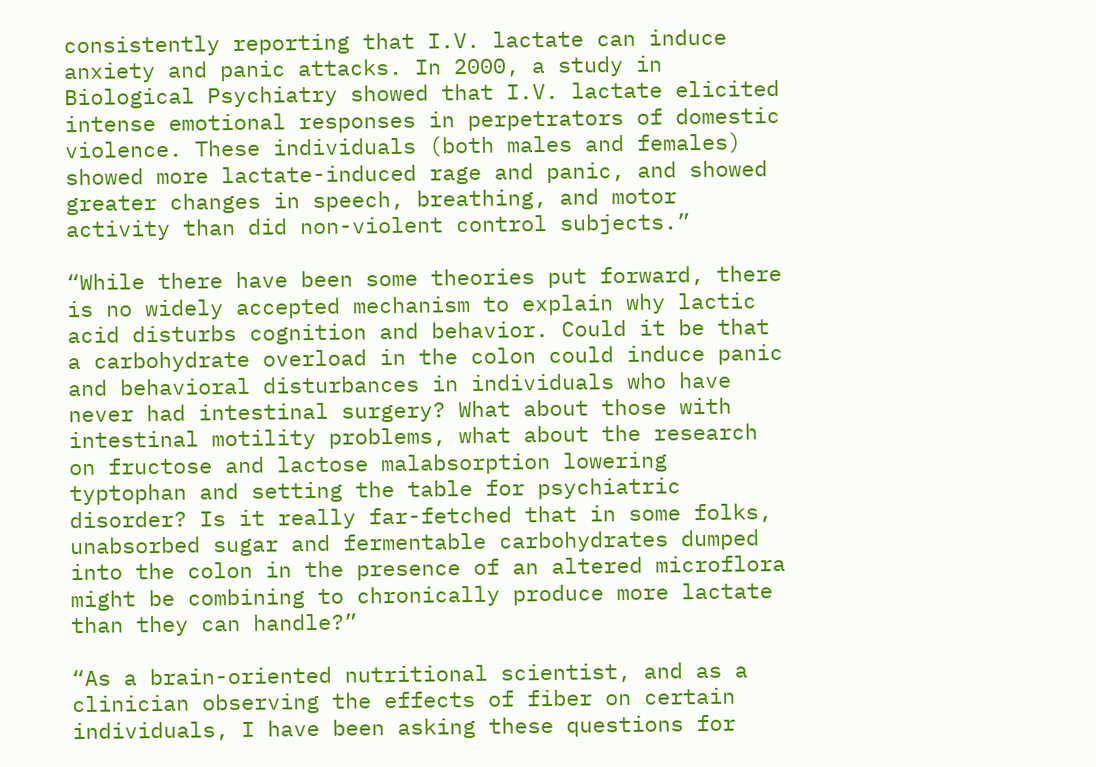consistently reporting that I.V. lactate can induce anxiety and panic attacks. In 2000, a study in Biological Psychiatry showed that I.V. lactate elicited intense emotional responses in perpetrators of domestic violence. These individuals (both males and females) showed more lactate-induced rage and panic, and showed greater changes in speech, breathing, and motor activity than did non-violent control subjects.”

“While there have been some theories put forward, there is no widely accepted mechanism to explain why lactic acid disturbs cognition and behavior. Could it be that a carbohydrate overload in the colon could induce panic and behavioral disturbances in individuals who have never had intestinal surgery? What about those with intestinal motility problems, what about the research on fructose and lactose malabsorption lowering typtophan and setting the table for psychiatric disorder? Is it really far-fetched that in some folks, unabsorbed sugar and fermentable carbohydrates dumped into the colon in the presence of an altered microflora might be combining to chronically produce more lactate than they can handle?”

“As a brain-oriented nutritional scientist, and as a clinician observing the effects of fiber on certain individuals, I have been asking these questions for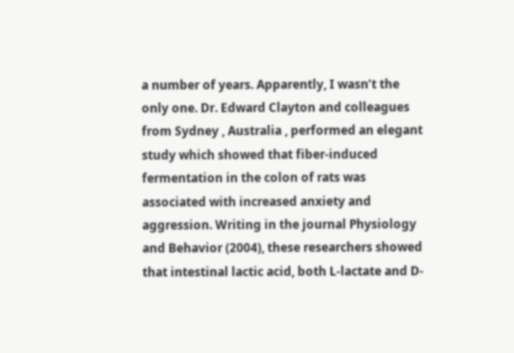a number of years. Apparently, I wasn’t the only one. Dr. Edward Clayton and colleagues from Sydney , Australia , performed an elegant study which showed that fiber-induced fermentation in the colon of rats was associated with increased anxiety and aggression. Writing in the journal Physiology and Behavior (2004), these researchers showed that intestinal lactic acid, both L-lactate and D-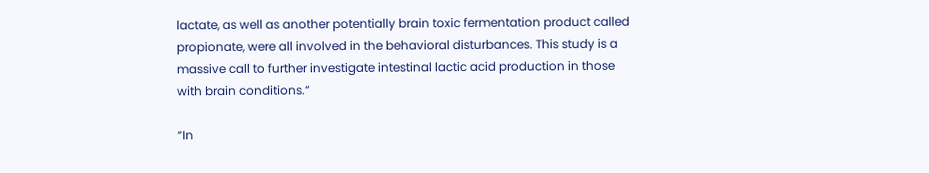lactate, as well as another potentially brain toxic fermentation product called propionate, were all involved in the behavioral disturbances. This study is a massive call to further investigate intestinal lactic acid production in those with brain conditions.”

“In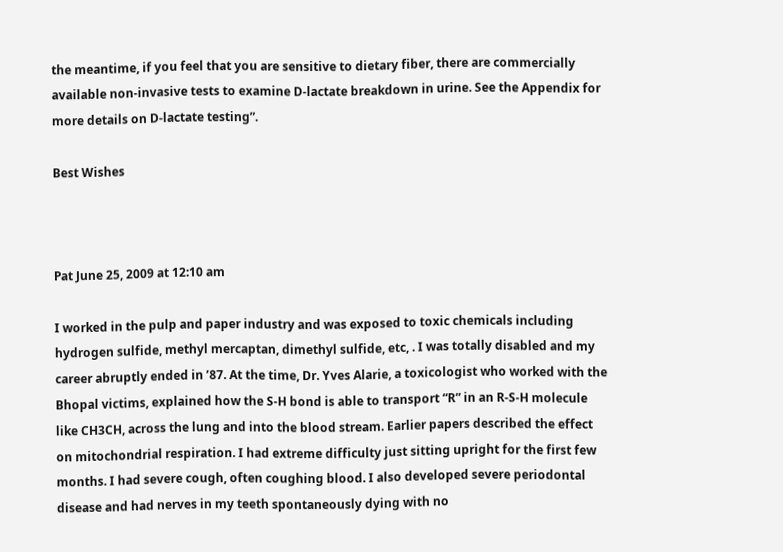the meantime, if you feel that you are sensitive to dietary fiber, there are commercially available non-invasive tests to examine D-lactate breakdown in urine. See the Appendix for more details on D-lactate testing”.

Best Wishes



Pat June 25, 2009 at 12:10 am

I worked in the pulp and paper industry and was exposed to toxic chemicals including hydrogen sulfide, methyl mercaptan, dimethyl sulfide, etc, . I was totally disabled and my career abruptly ended in ’87. At the time, Dr. Yves Alarie, a toxicologist who worked with the Bhopal victims, explained how the S-H bond is able to transport “R” in an R-S-H molecule like CH3CH, across the lung and into the blood stream. Earlier papers described the effect on mitochondrial respiration. I had extreme difficulty just sitting upright for the first few months. I had severe cough, often coughing blood. I also developed severe periodontal disease and had nerves in my teeth spontaneously dying with no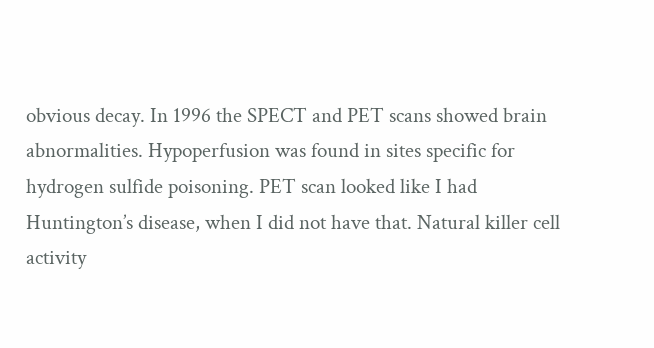obvious decay. In 1996 the SPECT and PET scans showed brain abnormalities. Hypoperfusion was found in sites specific for hydrogen sulfide poisoning. PET scan looked like I had Huntington’s disease, when I did not have that. Natural killer cell activity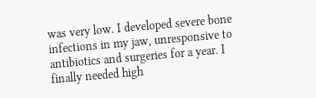was very low. I developed severe bone infections in my jaw, unresponsive to antibiotics and surgeries for a year. I finally needed high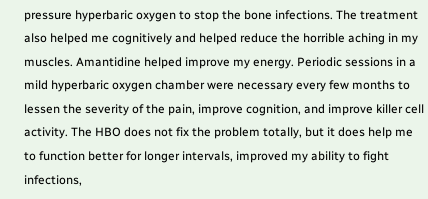pressure hyperbaric oxygen to stop the bone infections. The treatment also helped me cognitively and helped reduce the horrible aching in my muscles. Amantidine helped improve my energy. Periodic sessions in a mild hyperbaric oxygen chamber were necessary every few months to lessen the severity of the pain, improve cognition, and improve killer cell activity. The HBO does not fix the problem totally, but it does help me to function better for longer intervals, improved my ability to fight infections,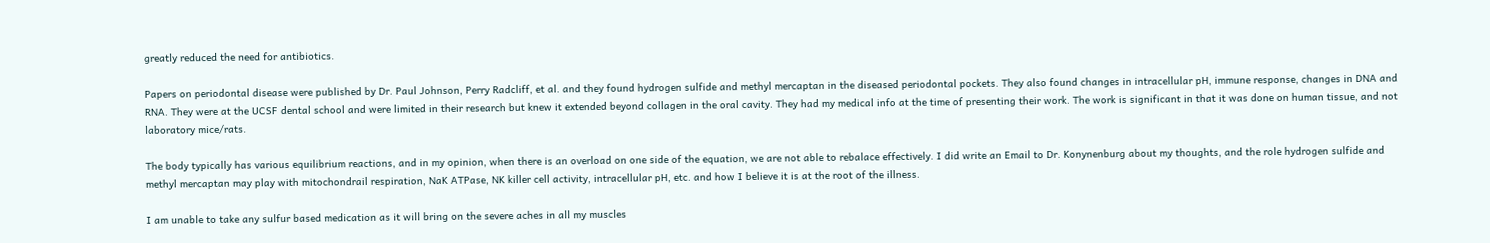greatly reduced the need for antibiotics.

Papers on periodontal disease were published by Dr. Paul Johnson, Perry Radcliff, et al. and they found hydrogen sulfide and methyl mercaptan in the diseased periodontal pockets. They also found changes in intracellular pH, immune response, changes in DNA and RNA. They were at the UCSF dental school and were limited in their research but knew it extended beyond collagen in the oral cavity. They had my medical info at the time of presenting their work. The work is significant in that it was done on human tissue, and not laboratory mice/rats.

The body typically has various equilibrium reactions, and in my opinion, when there is an overload on one side of the equation, we are not able to rebalace effectively. I did write an Email to Dr. Konynenburg about my thoughts, and the role hydrogen sulfide and methyl mercaptan may play with mitochondrail respiration, NaK ATPase, NK killer cell activity, intracellular pH, etc. and how I believe it is at the root of the illness.

I am unable to take any sulfur based medication as it will bring on the severe aches in all my muscles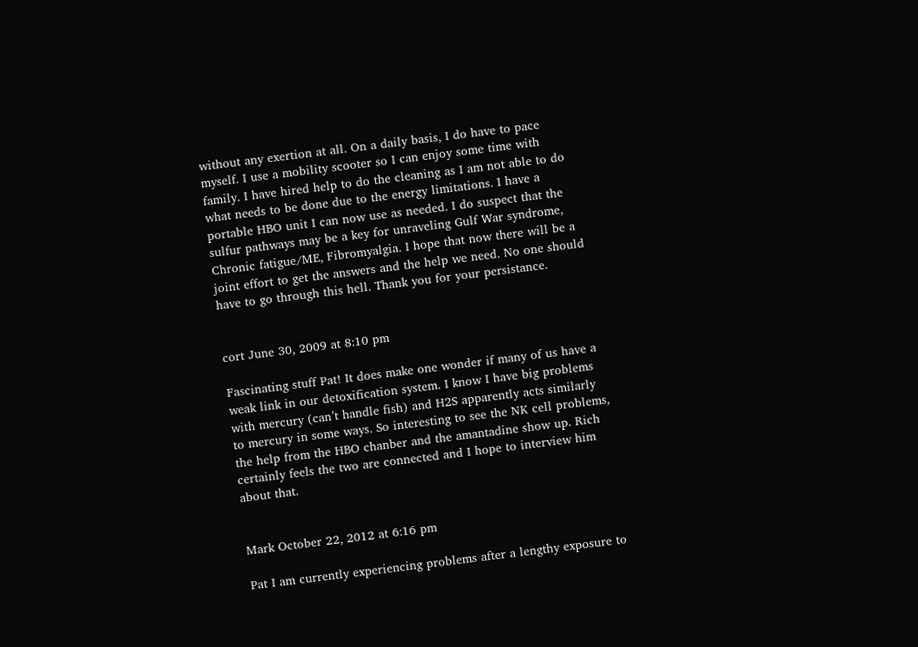without any exertion at all. On a daily basis, I do have to pace myself. I use a mobility scooter so I can enjoy some time with family. I have hired help to do the cleaning as I am not able to do what needs to be done due to the energy limitations. I have a portable HBO unit I can now use as needed. I do suspect that the sulfur pathways may be a key for unraveling Gulf War syndrome, Chronic fatigue/ME, Fibromyalgia. I hope that now there will be a joint effort to get the answers and the help we need. No one should have to go through this hell. Thank you for your persistance.


cort June 30, 2009 at 8:10 pm

Fascinating stuff Pat! It does make one wonder if many of us have a weak link in our detoxification system. I know I have big problems with mercury (can’t handle fish) and H2S apparently acts similarly to mercury in some ways. So interesting to see the NK cell problems, the help from the HBO chanber and the amantadine show up. Rich certainly feels the two are connected and I hope to interview him about that.


Mark October 22, 2012 at 6:16 pm

Pat I am currently experiencing problems after a lengthy exposure to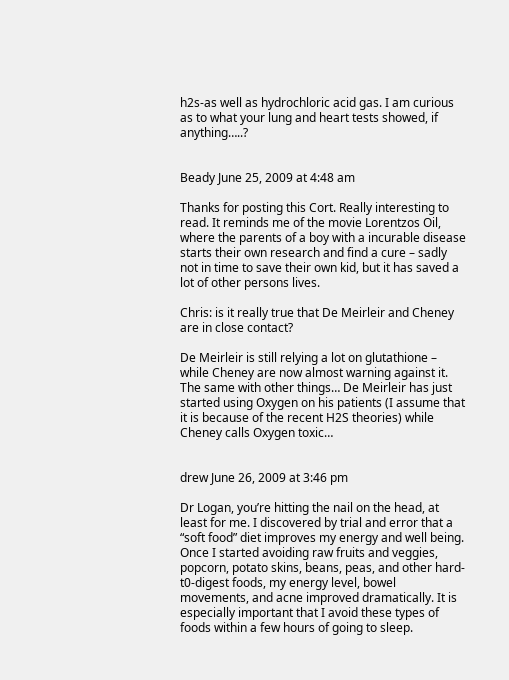h2s-as well as hydrochloric acid gas. I am curious as to what your lung and heart tests showed, if anything…..?


Beady June 25, 2009 at 4:48 am

Thanks for posting this Cort. Really interesting to read. It reminds me of the movie Lorentzos Oil, where the parents of a boy with a incurable disease starts their own research and find a cure – sadly not in time to save their own kid, but it has saved a lot of other persons lives.

Chris: is it really true that De Meirleir and Cheney are in close contact?

De Meirleir is still relying a lot on glutathione – while Cheney are now almost warning against it. The same with other things… De Meirleir has just started using Oxygen on his patients (I assume that it is because of the recent H2S theories) while Cheney calls Oxygen toxic…


drew June 26, 2009 at 3:46 pm

Dr Logan, you’re hitting the nail on the head, at least for me. I discovered by trial and error that a “soft food” diet improves my energy and well being. Once I started avoiding raw fruits and veggies, popcorn, potato skins, beans, peas, and other hard-t0-digest foods, my energy level, bowel movements, and acne improved dramatically. It is especially important that I avoid these types of foods within a few hours of going to sleep.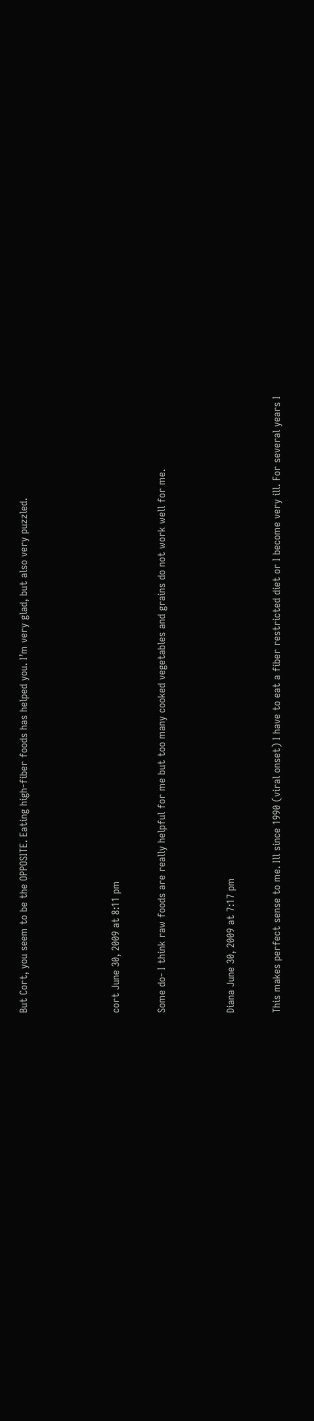But Cort, you seem to be the OPPOSITE. Eating high-fiber foods has helped you. I’m very glad, but also very puzzled.



cort June 30, 2009 at 8:11 pm

Some do- I think raw foods are really helpful for me but too many cooked vegetables and grains do not work well for me.


Diana June 30, 2009 at 7:17 pm

This makes perfect sense to me. Ill since 1990 (viral onset) I have to eat a fiber restricted diet or I become very ill. For several years I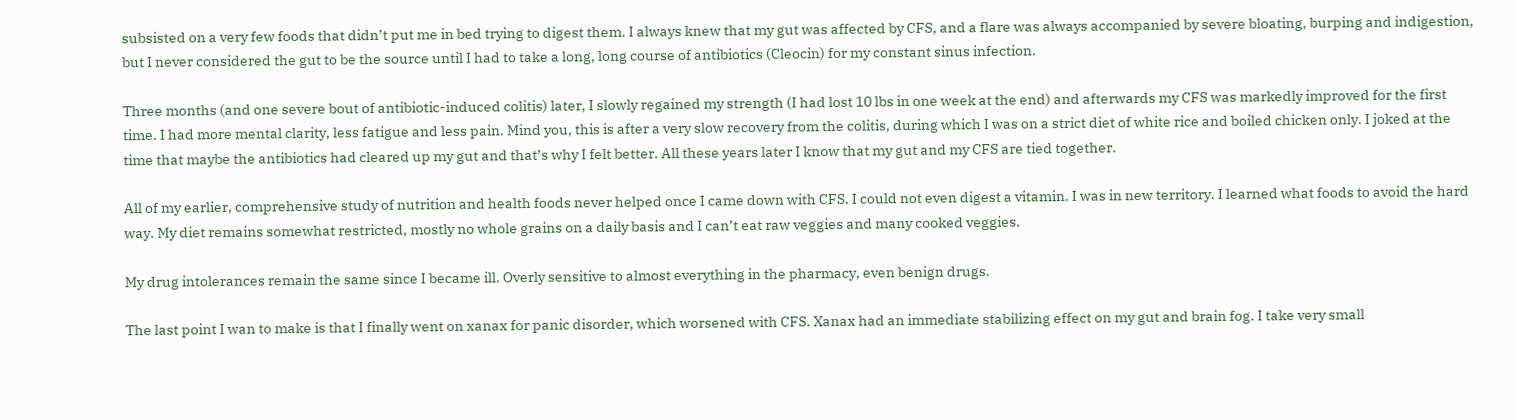subsisted on a very few foods that didn’t put me in bed trying to digest them. I always knew that my gut was affected by CFS, and a flare was always accompanied by severe bloating, burping and indigestion, but I never considered the gut to be the source until I had to take a long, long course of antibiotics (Cleocin) for my constant sinus infection.

Three months (and one severe bout of antibiotic-induced colitis) later, I slowly regained my strength (I had lost 10 lbs in one week at the end) and afterwards my CFS was markedly improved for the first time. I had more mental clarity, less fatigue and less pain. Mind you, this is after a very slow recovery from the colitis, during which I was on a strict diet of white rice and boiled chicken only. I joked at the time that maybe the antibiotics had cleared up my gut and that’s why I felt better. All these years later I know that my gut and my CFS are tied together.

All of my earlier, comprehensive study of nutrition and health foods never helped once I came down with CFS. I could not even digest a vitamin. I was in new territory. I learned what foods to avoid the hard way. My diet remains somewhat restricted, mostly no whole grains on a daily basis and I can’t eat raw veggies and many cooked veggies.

My drug intolerances remain the same since I became ill. Overly sensitive to almost everything in the pharmacy, even benign drugs.

The last point I wan to make is that I finally went on xanax for panic disorder, which worsened with CFS. Xanax had an immediate stabilizing effect on my gut and brain fog. I take very small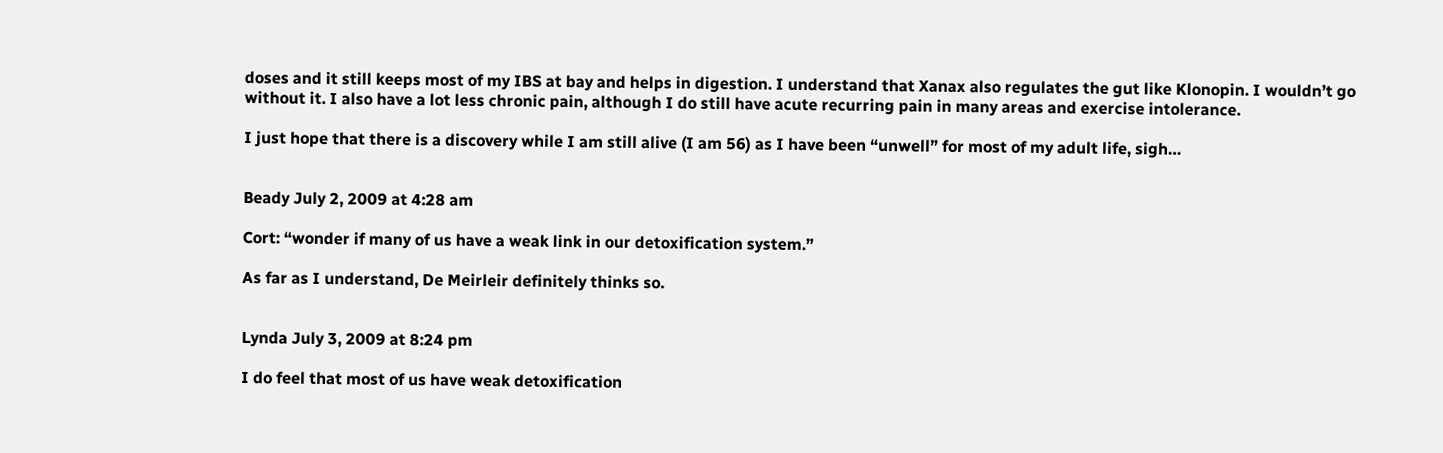doses and it still keeps most of my IBS at bay and helps in digestion. I understand that Xanax also regulates the gut like Klonopin. I wouldn’t go without it. I also have a lot less chronic pain, although I do still have acute recurring pain in many areas and exercise intolerance.

I just hope that there is a discovery while I am still alive (I am 56) as I have been “unwell” for most of my adult life, sigh…


Beady July 2, 2009 at 4:28 am

Cort: “wonder if many of us have a weak link in our detoxification system.”

As far as I understand, De Meirleir definitely thinks so.


Lynda July 3, 2009 at 8:24 pm

I do feel that most of us have weak detoxification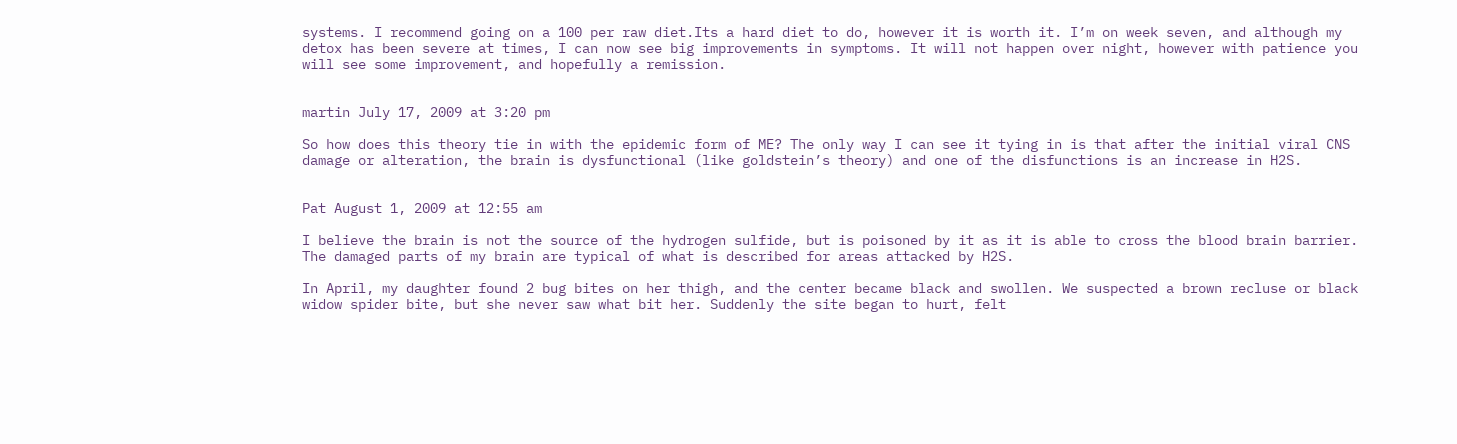systems. I recommend going on a 100 per raw diet.Its a hard diet to do, however it is worth it. I’m on week seven, and although my detox has been severe at times, I can now see big improvements in symptoms. It will not happen over night, however with patience you will see some improvement, and hopefully a remission.


martin July 17, 2009 at 3:20 pm

So how does this theory tie in with the epidemic form of ME? The only way I can see it tying in is that after the initial viral CNS damage or alteration, the brain is dysfunctional (like goldstein’s theory) and one of the disfunctions is an increase in H2S.


Pat August 1, 2009 at 12:55 am

I believe the brain is not the source of the hydrogen sulfide, but is poisoned by it as it is able to cross the blood brain barrier. The damaged parts of my brain are typical of what is described for areas attacked by H2S.

In April, my daughter found 2 bug bites on her thigh, and the center became black and swollen. We suspected a brown recluse or black widow spider bite, but she never saw what bit her. Suddenly the site began to hurt, felt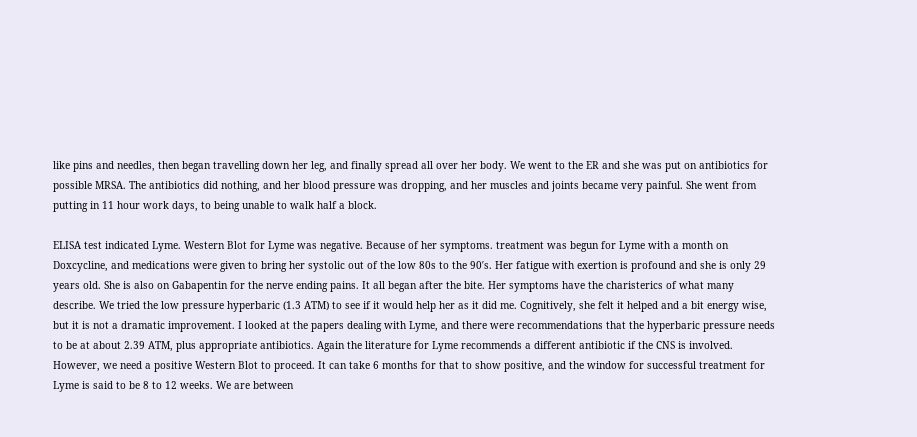like pins and needles, then began travelling down her leg, and finally spread all over her body. We went to the ER and she was put on antibiotics for possible MRSA. The antibiotics did nothing, and her blood pressure was dropping, and her muscles and joints became very painful. She went from putting in 11 hour work days, to being unable to walk half a block.

ELISA test indicated Lyme. Western Blot for Lyme was negative. Because of her symptoms. treatment was begun for Lyme with a month on Doxcycline, and medications were given to bring her systolic out of the low 80s to the 90′s. Her fatigue with exertion is profound and she is only 29 years old. She is also on Gabapentin for the nerve ending pains. It all began after the bite. Her symptoms have the charisterics of what many describe. We tried the low pressure hyperbaric (1.3 ATM) to see if it would help her as it did me. Cognitively, she felt it helped and a bit energy wise, but it is not a dramatic improvement. I looked at the papers dealing with Lyme, and there were recommendations that the hyperbaric pressure needs to be at about 2.39 ATM, plus appropriate antibiotics. Again the literature for Lyme recommends a different antibiotic if the CNS is involved. However, we need a positive Western Blot to proceed. It can take 6 months for that to show positive, and the window for successful treatment for Lyme is said to be 8 to 12 weeks. We are between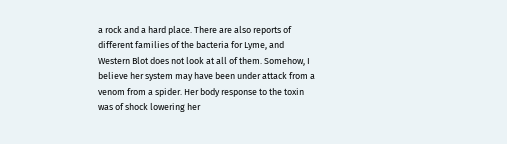a rock and a hard place. There are also reports of different families of the bacteria for Lyme, and Western Blot does not look at all of them. Somehow, I believe her system may have been under attack from a venom from a spider. Her body response to the toxin was of shock lowering her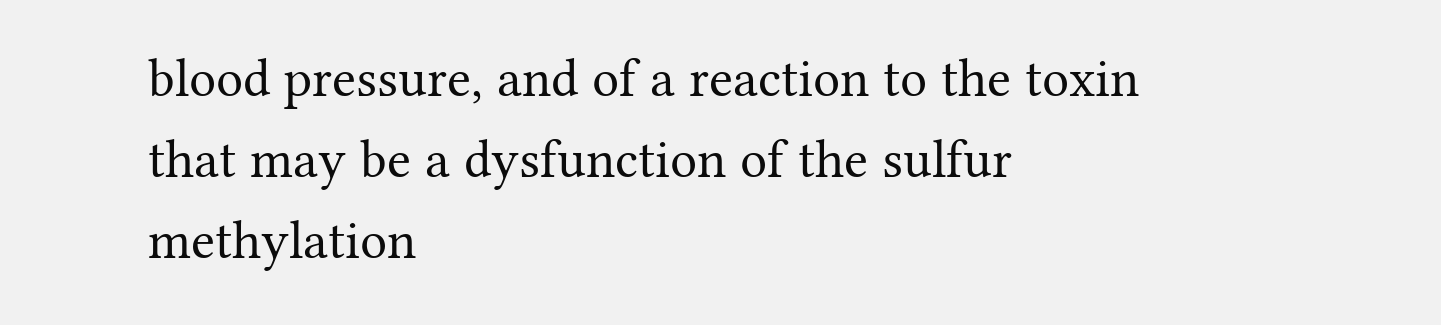blood pressure, and of a reaction to the toxin that may be a dysfunction of the sulfur methylation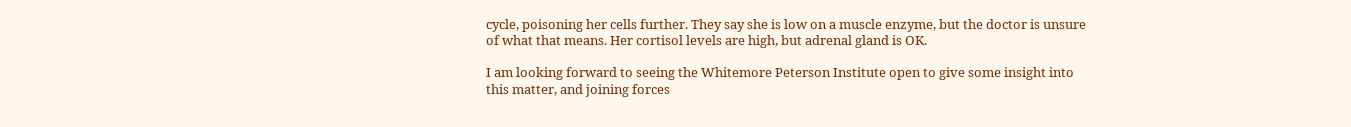cycle, poisoning her cells further. They say she is low on a muscle enzyme, but the doctor is unsure of what that means. Her cortisol levels are high, but adrenal gland is OK.

I am looking forward to seeing the Whitemore Peterson Institute open to give some insight into this matter, and joining forces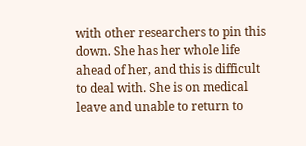with other researchers to pin this down. She has her whole life ahead of her, and this is difficult to deal with. She is on medical leave and unable to return to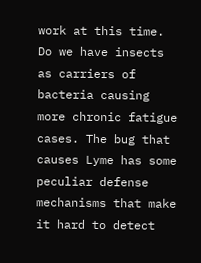work at this time. Do we have insects as carriers of bacteria causing more chronic fatigue cases. The bug that causes Lyme has some peculiar defense mechanisms that make it hard to detect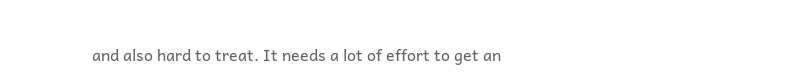and also hard to treat. It needs a lot of effort to get an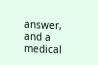answer, and a medical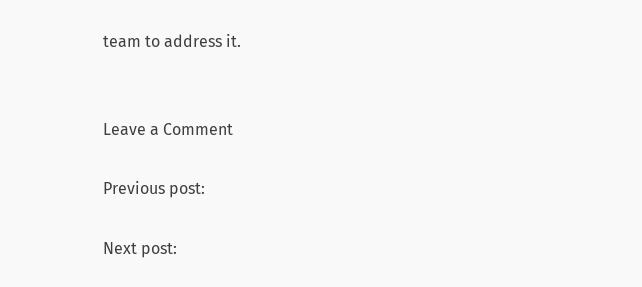team to address it.


Leave a Comment

Previous post:

Next post: